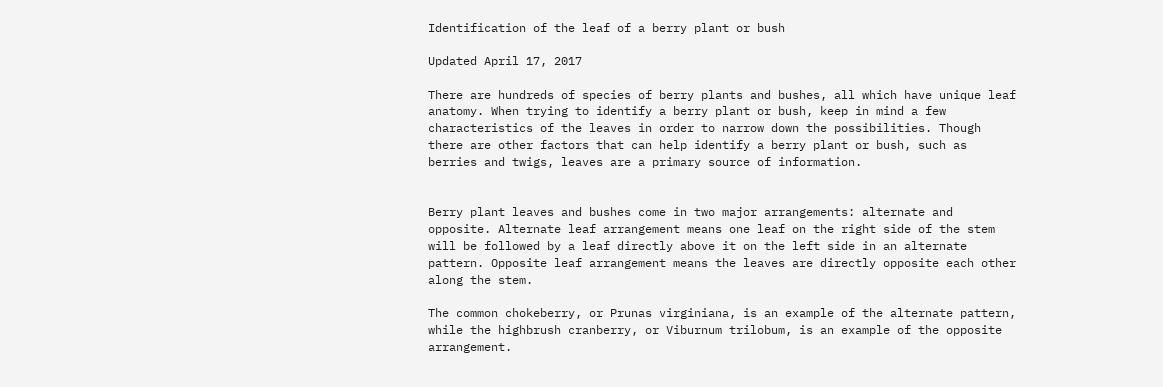Identification of the leaf of a berry plant or bush

Updated April 17, 2017

There are hundreds of species of berry plants and bushes, all which have unique leaf anatomy. When trying to identify a berry plant or bush, keep in mind a few characteristics of the leaves in order to narrow down the possibilities. Though there are other factors that can help identify a berry plant or bush, such as berries and twigs, leaves are a primary source of information.


Berry plant leaves and bushes come in two major arrangements: alternate and opposite. Alternate leaf arrangement means one leaf on the right side of the stem will be followed by a leaf directly above it on the left side in an alternate pattern. Opposite leaf arrangement means the leaves are directly opposite each other along the stem.

The common chokeberry, or Prunas virginiana, is an example of the alternate pattern, while the highbrush cranberry, or Viburnum trilobum, is an example of the opposite arrangement.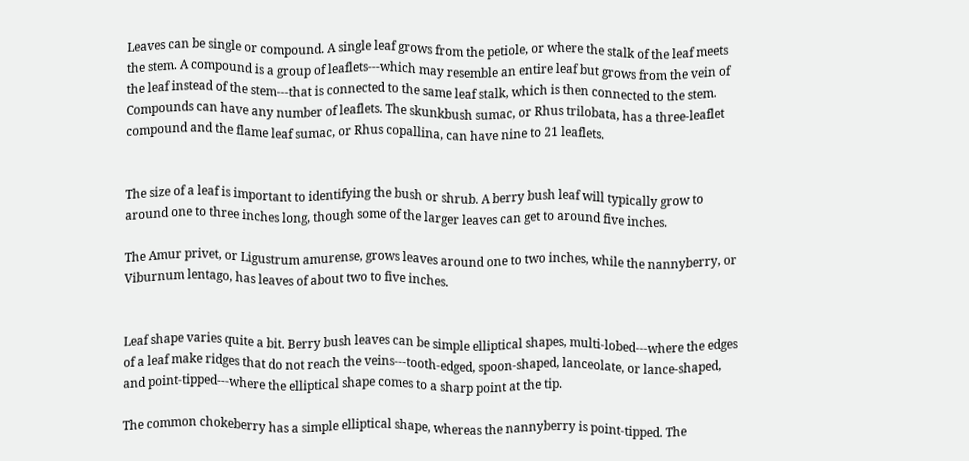Leaves can be single or compound. A single leaf grows from the petiole, or where the stalk of the leaf meets the stem. A compound is a group of leaflets---which may resemble an entire leaf but grows from the vein of the leaf instead of the stem---that is connected to the same leaf stalk, which is then connected to the stem. Compounds can have any number of leaflets. The skunkbush sumac, or Rhus trilobata, has a three-leaflet compound and the flame leaf sumac, or Rhus copallina, can have nine to 21 leaflets.


The size of a leaf is important to identifying the bush or shrub. A berry bush leaf will typically grow to around one to three inches long, though some of the larger leaves can get to around five inches.

The Amur privet, or Ligustrum amurense, grows leaves around one to two inches, while the nannyberry, or Viburnum lentago, has leaves of about two to five inches.


Leaf shape varies quite a bit. Berry bush leaves can be simple elliptical shapes, multi-lobed---where the edges of a leaf make ridges that do not reach the veins---tooth-edged, spoon-shaped, lanceolate, or lance-shaped, and point-tipped---where the elliptical shape comes to a sharp point at the tip.

The common chokeberry has a simple elliptical shape, whereas the nannyberry is point-tipped. The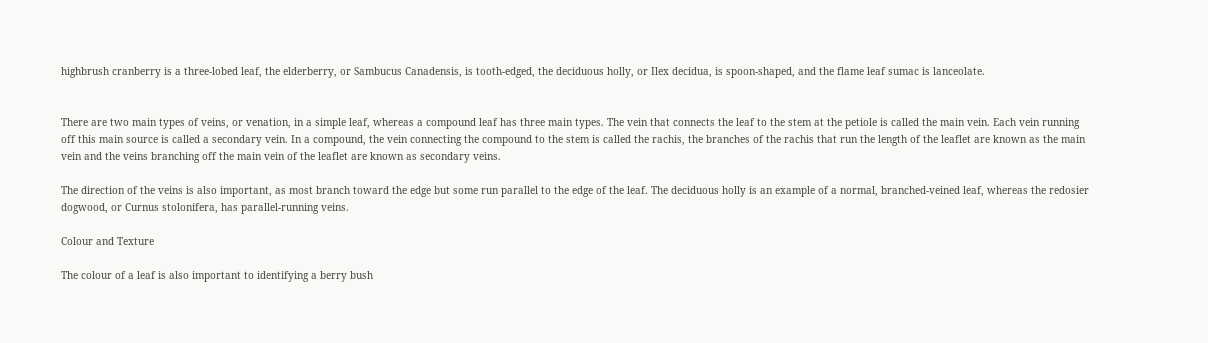highbrush cranberry is a three-lobed leaf, the elderberry, or Sambucus Canadensis, is tooth-edged, the deciduous holly, or Ilex decidua, is spoon-shaped, and the flame leaf sumac is lanceolate.


There are two main types of veins, or venation, in a simple leaf, whereas a compound leaf has three main types. The vein that connects the leaf to the stem at the petiole is called the main vein. Each vein running off this main source is called a secondary vein. In a compound, the vein connecting the compound to the stem is called the rachis, the branches of the rachis that run the length of the leaflet are known as the main vein and the veins branching off the main vein of the leaflet are known as secondary veins.

The direction of the veins is also important, as most branch toward the edge but some run parallel to the edge of the leaf. The deciduous holly is an example of a normal, branched-veined leaf, whereas the redosier dogwood, or Curnus stolonifera, has parallel-running veins.

Colour and Texture

The colour of a leaf is also important to identifying a berry bush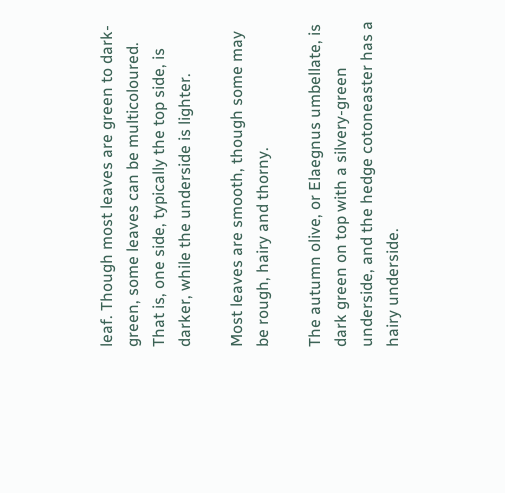leaf. Though most leaves are green to dark-green, some leaves can be multicoloured. That is, one side, typically the top side, is darker, while the underside is lighter.

Most leaves are smooth, though some may be rough, hairy and thorny.

The autumn olive, or Elaegnus umbellate, is dark green on top with a silvery-green underside, and the hedge cotoneaster has a hairy underside.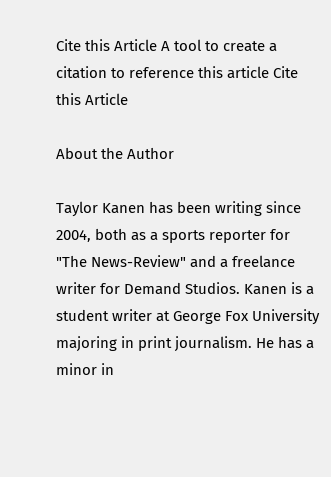Cite this Article A tool to create a citation to reference this article Cite this Article

About the Author

Taylor Kanen has been writing since 2004, both as a sports reporter for "The News-Review" and a freelance writer for Demand Studios. Kanen is a student writer at George Fox University majoring in print journalism. He has a minor in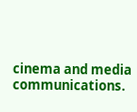cinema and media communications.